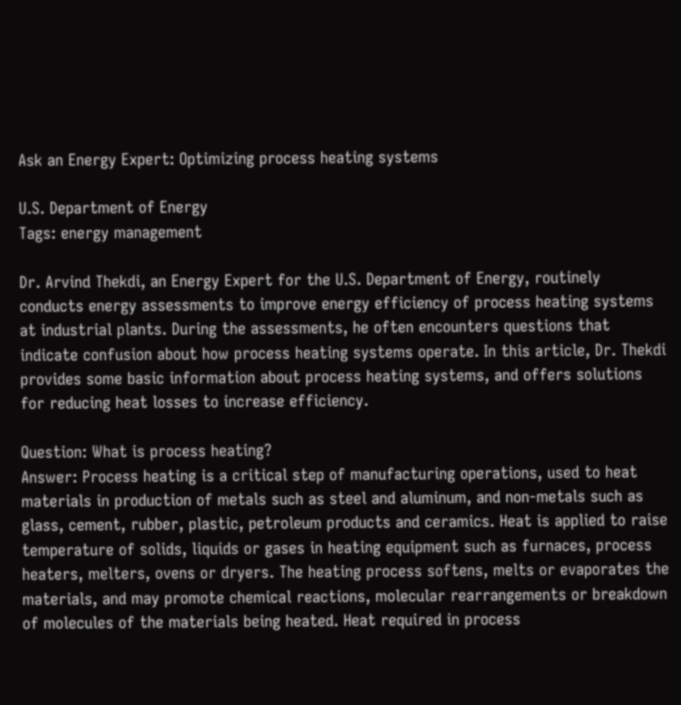Ask an Energy Expert: Optimizing process heating systems

U.S. Department of Energy
Tags: energy management

Dr. Arvind Thekdi, an Energy Expert for the U.S. Department of Energy, routinely conducts energy assessments to improve energy efficiency of process heating systems at industrial plants. During the assessments, he often encounters questions that indicate confusion about how process heating systems operate. In this article, Dr. Thekdi provides some basic information about process heating systems, and offers solutions for reducing heat losses to increase efficiency.

Question: What is process heating?
Answer: Process heating is a critical step of manufacturing operations, used to heat materials in production of metals such as steel and aluminum, and non-metals such as glass, cement, rubber, plastic, petroleum products and ceramics. Heat is applied to raise temperature of solids, liquids or gases in heating equipment such as furnaces, process heaters, melters, ovens or dryers. The heating process softens, melts or evaporates the materials, and may promote chemical reactions, molecular rearrangements or breakdown of molecules of the materials being heated. Heat required in process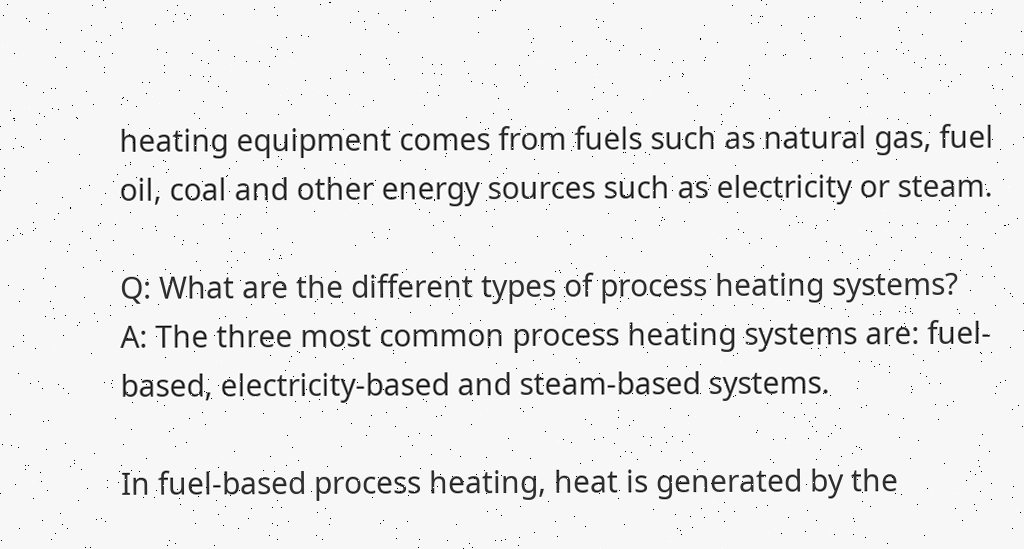heating equipment comes from fuels such as natural gas, fuel oil, coal and other energy sources such as electricity or steam.

Q: What are the different types of process heating systems?
A: The three most common process heating systems are: fuel-based, electricity-based and steam-based systems.

In fuel-based process heating, heat is generated by the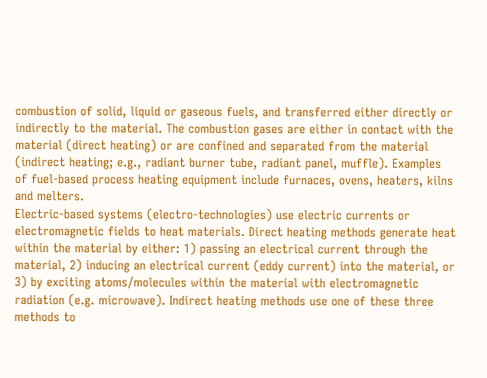combustion of solid, liquid or gaseous fuels, and transferred either directly or indirectly to the material. The combustion gases are either in contact with the material (direct heating) or are confined and separated from the material (indirect heating; e.g., radiant burner tube, radiant panel, muffle). Examples of fuel-based process heating equipment include furnaces, ovens, heaters, kilns and melters.
Electric-based systems (electro-technologies) use electric currents or electromagnetic fields to heat materials. Direct heating methods generate heat within the material by either: 1) passing an electrical current through the material, 2) inducing an electrical current (eddy current) into the material, or 3) by exciting atoms/molecules within the material with electromagnetic radiation (e.g. microwave). Indirect heating methods use one of these three methods to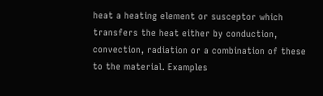heat a heating element or susceptor which transfers the heat either by conduction, convection, radiation or a combination of these to the material. Examples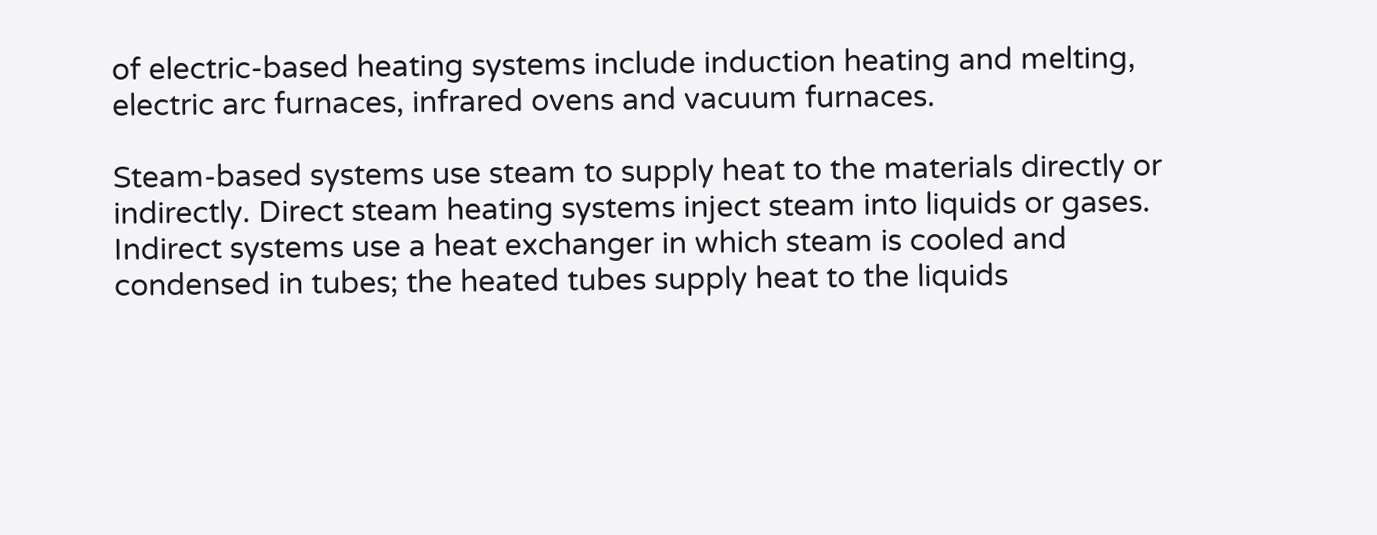of electric-based heating systems include induction heating and melting, electric arc furnaces, infrared ovens and vacuum furnaces.

Steam-based systems use steam to supply heat to the materials directly or indirectly. Direct steam heating systems inject steam into liquids or gases. Indirect systems use a heat exchanger in which steam is cooled and condensed in tubes; the heated tubes supply heat to the liquids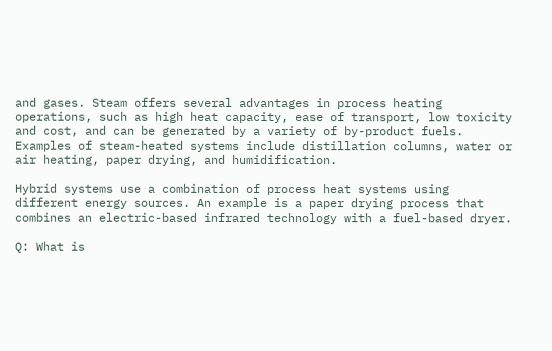and gases. Steam offers several advantages in process heating operations, such as high heat capacity, ease of transport, low toxicity and cost, and can be generated by a variety of by-product fuels. Examples of steam-heated systems include distillation columns, water or air heating, paper drying, and humidification.

Hybrid systems use a combination of process heat systems using different energy sources. An example is a paper drying process that combines an electric-based infrared technology with a fuel-based dryer.

Q: What is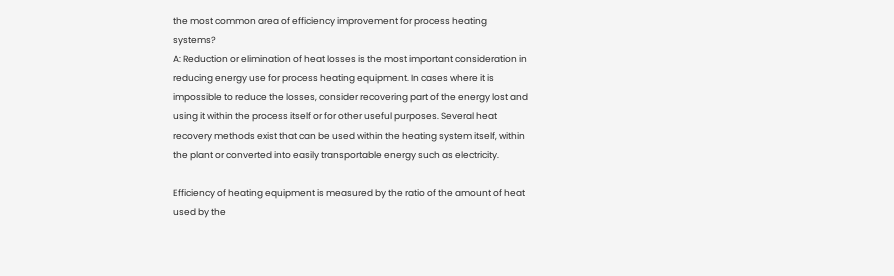the most common area of efficiency improvement for process heating systems?
A: Reduction or elimination of heat losses is the most important consideration in reducing energy use for process heating equipment. In cases where it is impossible to reduce the losses, consider recovering part of the energy lost and using it within the process itself or for other useful purposes. Several heat recovery methods exist that can be used within the heating system itself, within the plant or converted into easily transportable energy such as electricity.

Efficiency of heating equipment is measured by the ratio of the amount of heat used by the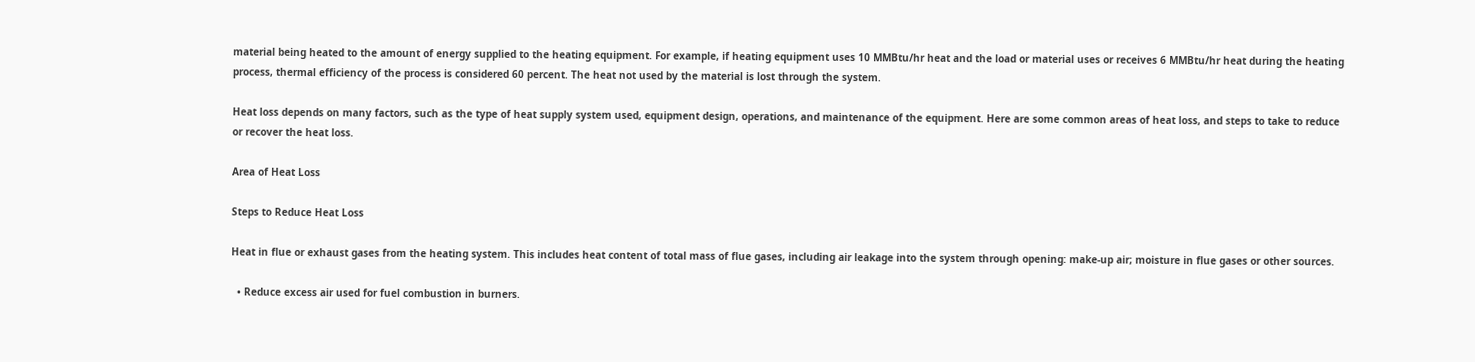material being heated to the amount of energy supplied to the heating equipment. For example, if heating equipment uses 10 MMBtu/hr heat and the load or material uses or receives 6 MMBtu/hr heat during the heating process, thermal efficiency of the process is considered 60 percent. The heat not used by the material is lost through the system.

Heat loss depends on many factors, such as the type of heat supply system used, equipment design, operations, and maintenance of the equipment. Here are some common areas of heat loss, and steps to take to reduce or recover the heat loss.

Area of Heat Loss

Steps to Reduce Heat Loss

Heat in flue or exhaust gases from the heating system. This includes heat content of total mass of flue gases, including air leakage into the system through opening: make-up air; moisture in flue gases or other sources.

  • Reduce excess air used for fuel combustion in burners.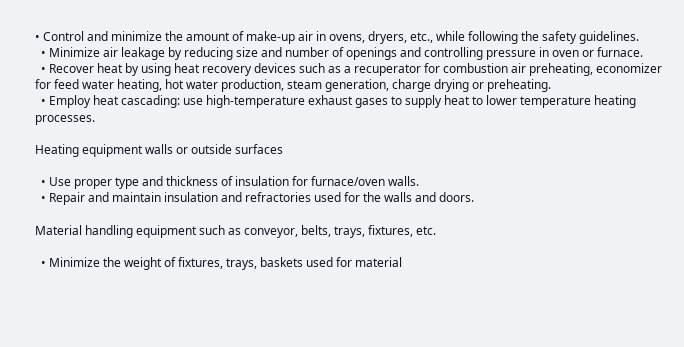• Control and minimize the amount of make-up air in ovens, dryers, etc., while following the safety guidelines.
  • Minimize air leakage by reducing size and number of openings and controlling pressure in oven or furnace.
  • Recover heat by using heat recovery devices such as a recuperator for combustion air preheating, economizer for feed water heating, hot water production, steam generation, charge drying or preheating.
  • Employ heat cascading: use high-temperature exhaust gases to supply heat to lower temperature heating processes.

Heating equipment walls or outside surfaces

  • Use proper type and thickness of insulation for furnace/oven walls.
  • Repair and maintain insulation and refractories used for the walls and doors.

Material handling equipment such as conveyor, belts, trays, fixtures, etc.

  • Minimize the weight of fixtures, trays, baskets used for material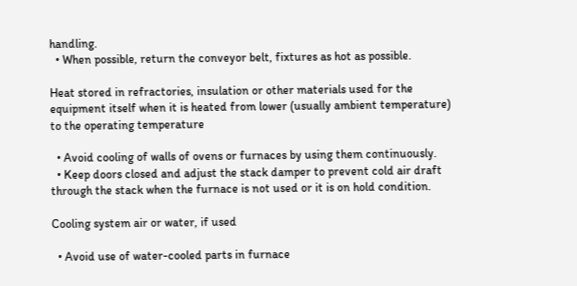handling.
  • When possible, return the conveyor belt, fixtures as hot as possible.

Heat stored in refractories, insulation or other materials used for the equipment itself when it is heated from lower (usually ambient temperature) to the operating temperature

  • Avoid cooling of walls of ovens or furnaces by using them continuously.
  • Keep doors closed and adjust the stack damper to prevent cold air draft through the stack when the furnace is not used or it is on hold condition.

Cooling system air or water, if used

  • Avoid use of water-cooled parts in furnace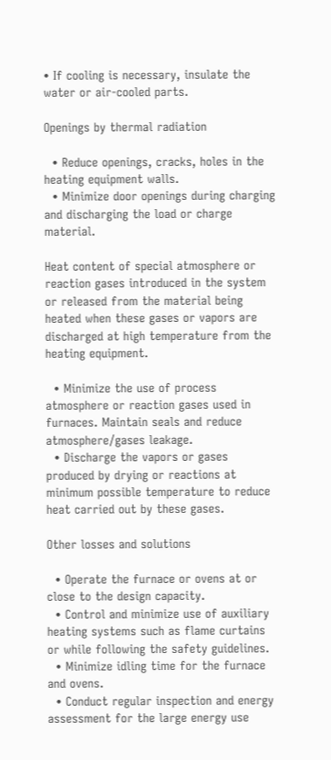• If cooling is necessary, insulate the water or air-cooled parts.

Openings by thermal radiation

  • Reduce openings, cracks, holes in the heating equipment walls.
  • Minimize door openings during charging and discharging the load or charge material.

Heat content of special atmosphere or reaction gases introduced in the system or released from the material being heated when these gases or vapors are discharged at high temperature from the heating equipment.

  • Minimize the use of process atmosphere or reaction gases used in furnaces. Maintain seals and reduce atmosphere/gases leakage.
  • Discharge the vapors or gases produced by drying or reactions at minimum possible temperature to reduce heat carried out by these gases.

Other losses and solutions

  • Operate the furnace or ovens at or close to the design capacity.
  • Control and minimize use of auxiliary heating systems such as flame curtains or while following the safety guidelines.
  • Minimize idling time for the furnace and ovens.
  • Conduct regular inspection and energy assessment for the large energy use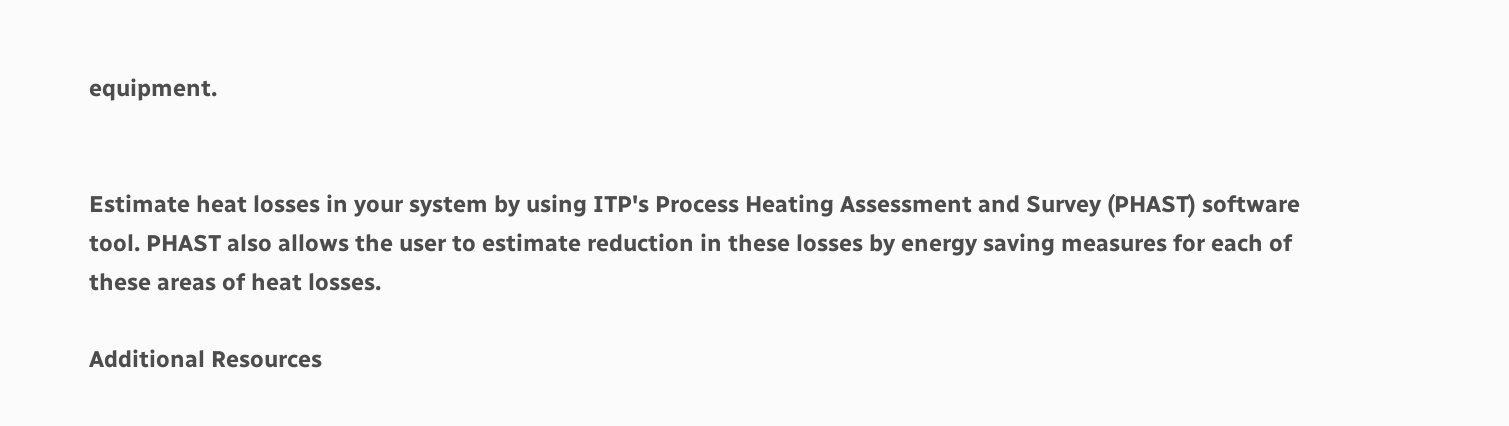equipment.


Estimate heat losses in your system by using ITP's Process Heating Assessment and Survey (PHAST) software tool. PHAST also allows the user to estimate reduction in these losses by energy saving measures for each of these areas of heat losses.

Additional Resources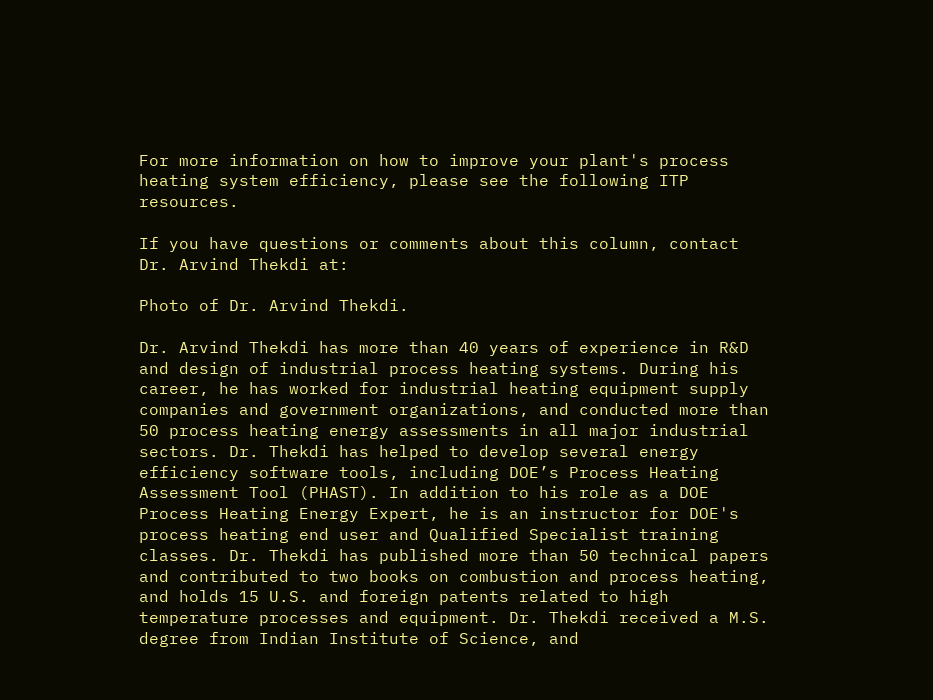For more information on how to improve your plant's process heating system efficiency, please see the following ITP resources.

If you have questions or comments about this column, contact Dr. Arvind Thekdi at:

Photo of Dr. Arvind Thekdi.

Dr. Arvind Thekdi has more than 40 years of experience in R&D and design of industrial process heating systems. During his career, he has worked for industrial heating equipment supply companies and government organizations, and conducted more than 50 process heating energy assessments in all major industrial sectors. Dr. Thekdi has helped to develop several energy efficiency software tools, including DOE’s Process Heating Assessment Tool (PHAST). In addition to his role as a DOE Process Heating Energy Expert, he is an instructor for DOE's process heating end user and Qualified Specialist training classes. Dr. Thekdi has published more than 50 technical papers and contributed to two books on combustion and process heating, and holds 15 U.S. and foreign patents related to high temperature processes and equipment. Dr. Thekdi received a M.S. degree from Indian Institute of Science, and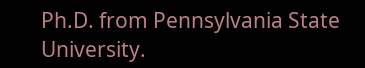Ph.D. from Pennsylvania State University.